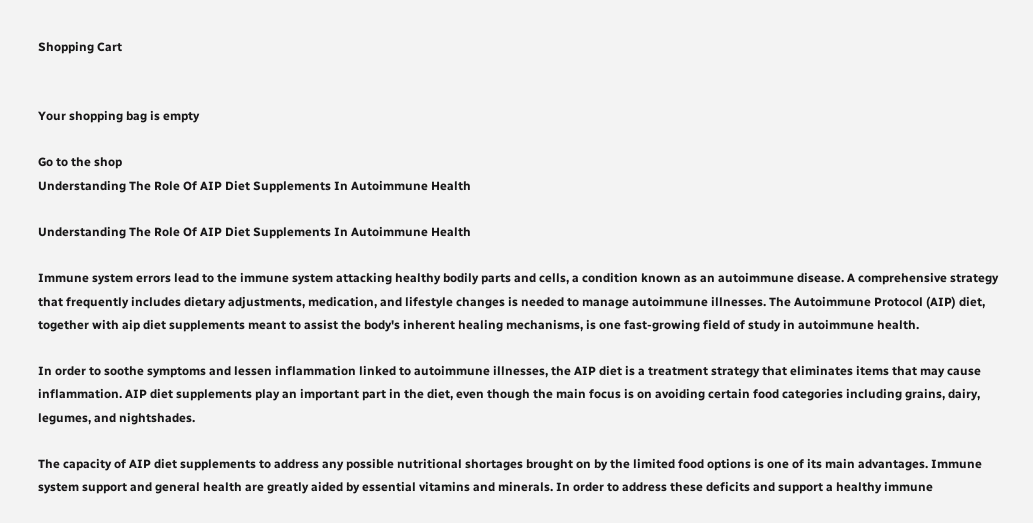Shopping Cart


Your shopping bag is empty

Go to the shop
Understanding The Role Of AIP Diet Supplements In Autoimmune Health

Understanding The Role Of AIP Diet Supplements In Autoimmune Health

Immune system errors lead to the immune system attacking healthy bodily parts and cells, a condition known as an autoimmune disease. A comprehensive strategy that frequently includes dietary adjustments, medication, and lifestyle changes is needed to manage autoimmune illnesses. The Autoimmune Protocol (AIP) diet, together with aip diet supplements meant to assist the body's inherent healing mechanisms, is one fast-growing field of study in autoimmune health.

In order to soothe symptoms and lessen inflammation linked to autoimmune illnesses, the AIP diet is a treatment strategy that eliminates items that may cause inflammation. AIP diet supplements play an important part in the diet, even though the main focus is on avoiding certain food categories including grains, dairy, legumes, and nightshades.

The capacity of AIP diet supplements to address any possible nutritional shortages brought on by the limited food options is one of its main advantages. Immune system support and general health are greatly aided by essential vitamins and minerals. In order to address these deficits and support a healthy immune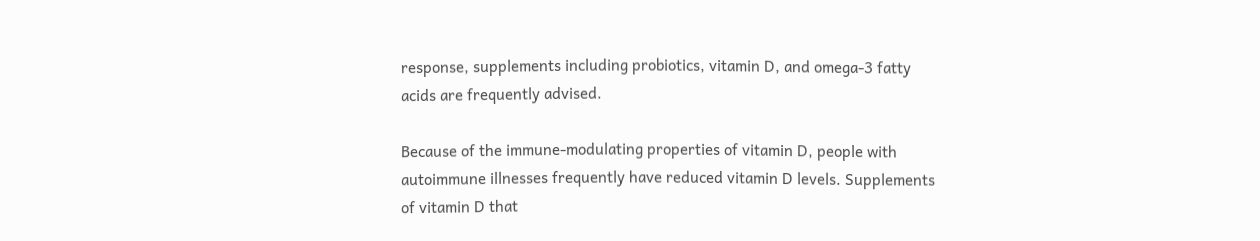response, supplements including probiotics, vitamin D, and omega-3 fatty acids are frequently advised.

Because of the immune-modulating properties of vitamin D, people with autoimmune illnesses frequently have reduced vitamin D levels. Supplements of vitamin D that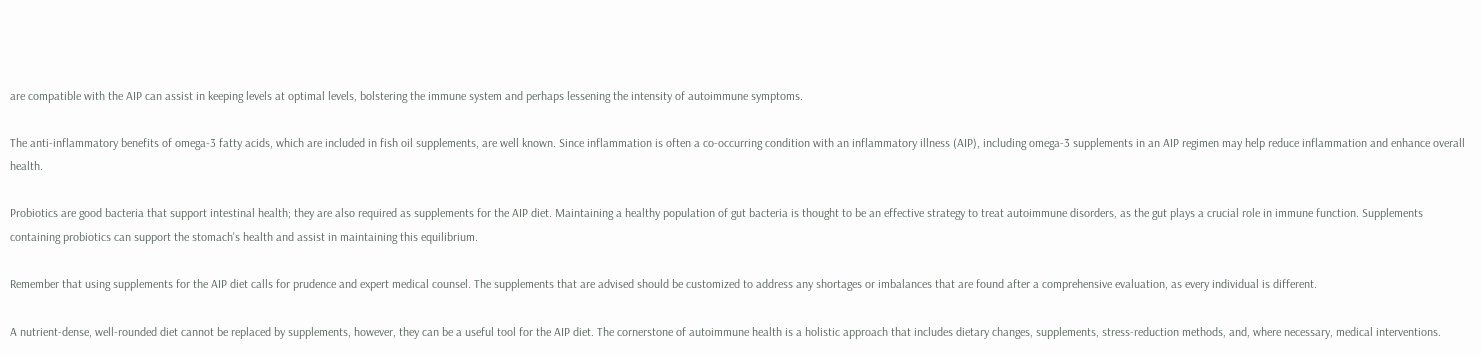are compatible with the AIP can assist in keeping levels at optimal levels, bolstering the immune system and perhaps lessening the intensity of autoimmune symptoms.

The anti-inflammatory benefits of omega-3 fatty acids, which are included in fish oil supplements, are well known. Since inflammation is often a co-occurring condition with an inflammatory illness (AIP), including omega-3 supplements in an AIP regimen may help reduce inflammation and enhance overall health.

Probiotics are good bacteria that support intestinal health; they are also required as supplements for the AIP diet. Maintaining a healthy population of gut bacteria is thought to be an effective strategy to treat autoimmune disorders, as the gut plays a crucial role in immune function. Supplements containing probiotics can support the stomach's health and assist in maintaining this equilibrium.

Remember that using supplements for the AIP diet calls for prudence and expert medical counsel. The supplements that are advised should be customized to address any shortages or imbalances that are found after a comprehensive evaluation, as every individual is different.

A nutrient-dense, well-rounded diet cannot be replaced by supplements, however, they can be a useful tool for the AIP diet. The cornerstone of autoimmune health is a holistic approach that includes dietary changes, supplements, stress-reduction methods, and, where necessary, medical interventions.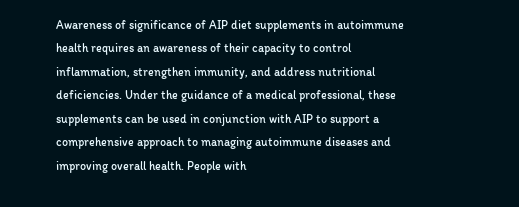Awareness of significance of AIP diet supplements in autoimmune health requires an awareness of their capacity to control inflammation, strengthen immunity, and address nutritional deficiencies. Under the guidance of a medical professional, these supplements can be used in conjunction with AIP to support a comprehensive approach to managing autoimmune diseases and improving overall health. People with